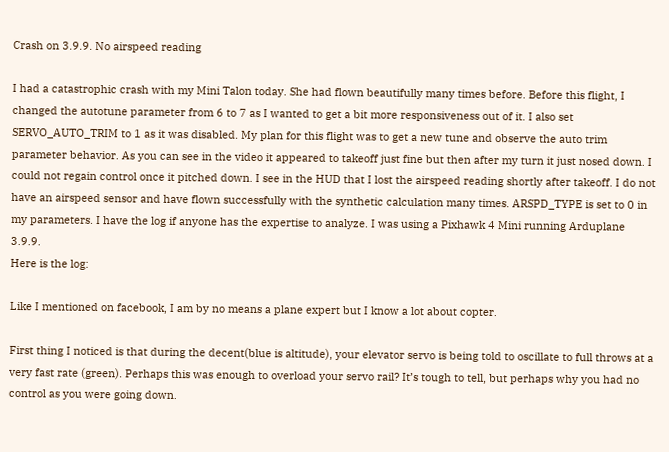Crash on 3.9.9. No airspeed reading

I had a catastrophic crash with my Mini Talon today. She had flown beautifully many times before. Before this flight, I changed the autotune parameter from 6 to 7 as I wanted to get a bit more responsiveness out of it. I also set SERVO_AUTO_TRIM to 1 as it was disabled. My plan for this flight was to get a new tune and observe the auto trim parameter behavior. As you can see in the video it appeared to takeoff just fine but then after my turn it just nosed down. I could not regain control once it pitched down. I see in the HUD that I lost the airspeed reading shortly after takeoff. I do not have an airspeed sensor and have flown successfully with the synthetic calculation many times. ARSPD_TYPE is set to 0 in my parameters. I have the log if anyone has the expertise to analyze. I was using a Pixhawk 4 Mini running Arduplane 3.9.9.
Here is the log:

Like I mentioned on facebook, I am by no means a plane expert but I know a lot about copter.

First thing I noticed is that during the decent(blue is altitude), your elevator servo is being told to oscillate to full throws at a very fast rate (green). Perhaps this was enough to overload your servo rail? It’s tough to tell, but perhaps why you had no control as you were going down.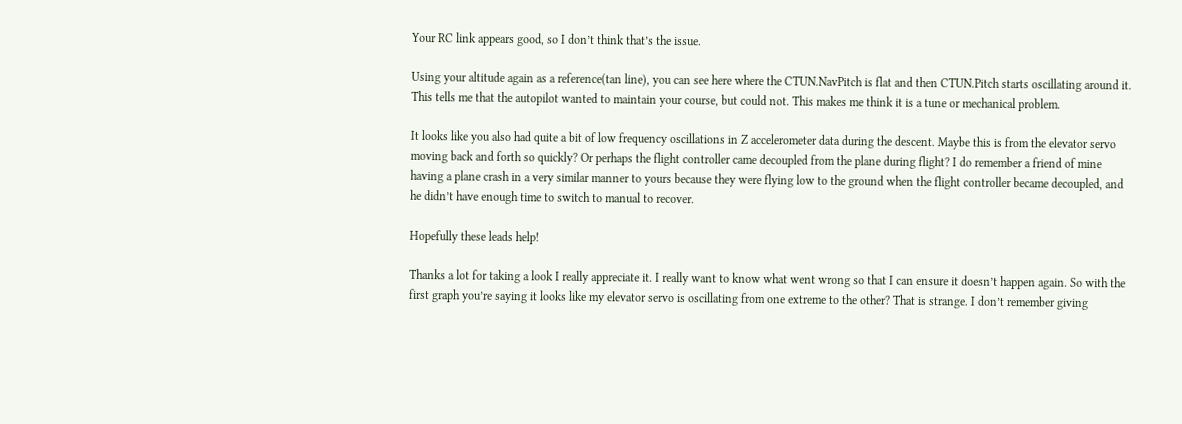Your RC link appears good, so I don’t think that’s the issue.

Using your altitude again as a reference(tan line), you can see here where the CTUN.NavPitch is flat and then CTUN.Pitch starts oscillating around it. This tells me that the autopilot wanted to maintain your course, but could not. This makes me think it is a tune or mechanical problem.

It looks like you also had quite a bit of low frequency oscillations in Z accelerometer data during the descent. Maybe this is from the elevator servo moving back and forth so quickly? Or perhaps the flight controller came decoupled from the plane during flight? I do remember a friend of mine having a plane crash in a very similar manner to yours because they were flying low to the ground when the flight controller became decoupled, and he didn’t have enough time to switch to manual to recover.

Hopefully these leads help!

Thanks a lot for taking a look I really appreciate it. I really want to know what went wrong so that I can ensure it doesn’t happen again. So with the first graph you’re saying it looks like my elevator servo is oscillating from one extreme to the other? That is strange. I don’t remember giving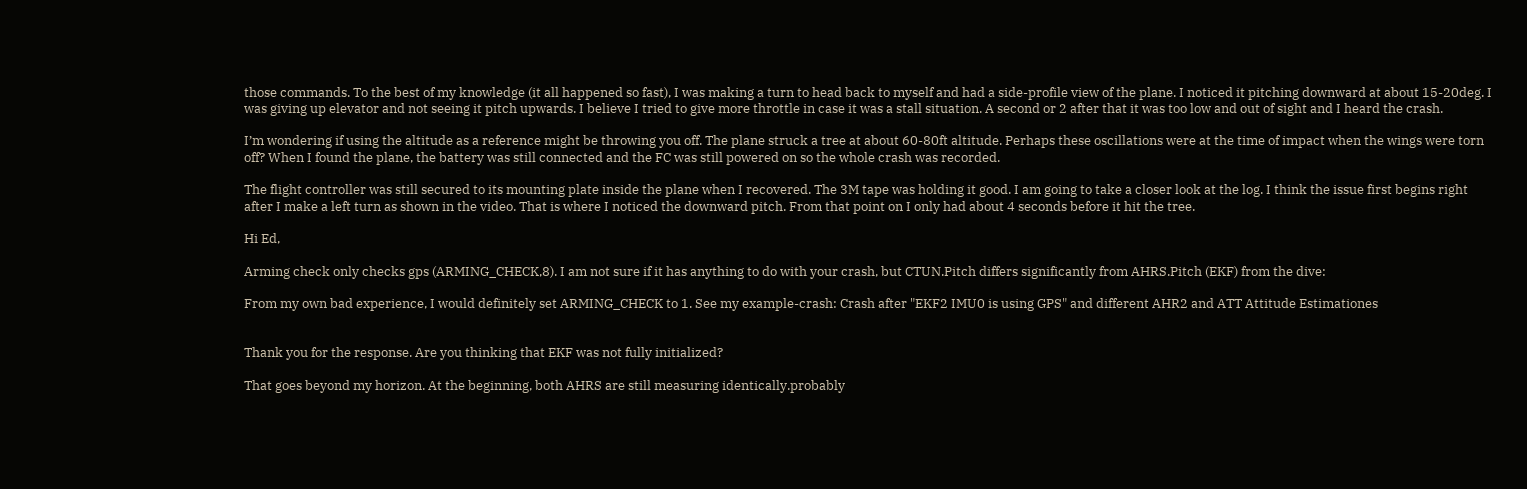those commands. To the best of my knowledge (it all happened so fast), I was making a turn to head back to myself and had a side-profile view of the plane. I noticed it pitching downward at about 15-20deg. I was giving up elevator and not seeing it pitch upwards. I believe I tried to give more throttle in case it was a stall situation. A second or 2 after that it was too low and out of sight and I heard the crash.

I’m wondering if using the altitude as a reference might be throwing you off. The plane struck a tree at about 60-80ft altitude. Perhaps these oscillations were at the time of impact when the wings were torn off? When I found the plane, the battery was still connected and the FC was still powered on so the whole crash was recorded.

The flight controller was still secured to its mounting plate inside the plane when I recovered. The 3M tape was holding it good. I am going to take a closer look at the log. I think the issue first begins right after I make a left turn as shown in the video. That is where I noticed the downward pitch. From that point on I only had about 4 seconds before it hit the tree.

Hi Ed,

Arming check only checks gps (ARMING_CHECK,8). I am not sure if it has anything to do with your crash, but CTUN.Pitch differs significantly from AHRS.Pitch (EKF) from the dive:

From my own bad experience, I would definitely set ARMING_CHECK to 1. See my example-crash: Crash after "EKF2 IMU0 is using GPS" and different AHR2 and ATT Attitude Estimationes


Thank you for the response. Are you thinking that EKF was not fully initialized?

That goes beyond my horizon. At the beginning, both AHRS are still measuring identically.probably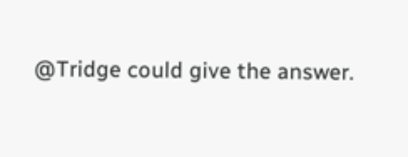@Tridge could give the answer.